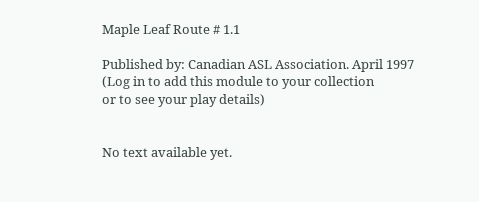Maple Leaf Route # 1.1

Published by: Canadian ASL Association. April 1997
(Log in to add this module to your collection
or to see your play details)


No text available yet.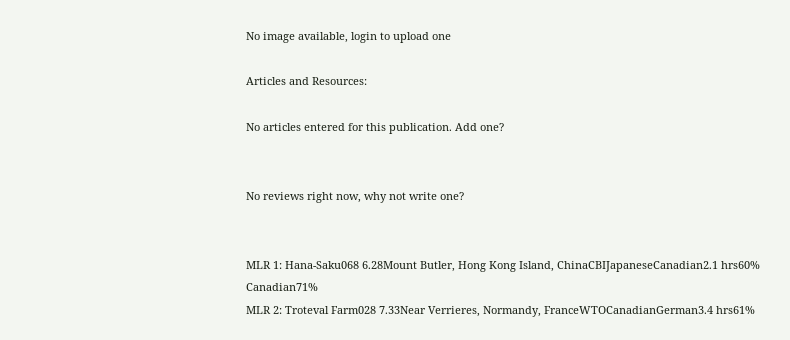No image available, login to upload one

Articles and Resources:

No articles entered for this publication. Add one?


No reviews right now, why not write one?


MLR 1: Hana-Saku068 6.28Mount Butler, Hong Kong Island, ChinaCBIJapaneseCanadian2.1 hrs60% Canadian71%
MLR 2: Troteval Farm028 7.33Near Verrieres, Normandy, FranceWTOCanadianGerman3.4 hrs61%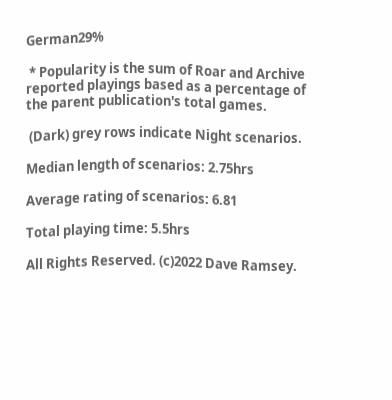German29%

 * Popularity is the sum of Roar and Archive reported playings based as a percentage of the parent publication's total games.

 (Dark) grey rows indicate Night scenarios.

Median length of scenarios: 2.75hrs

Average rating of scenarios: 6.81

Total playing time: 5.5hrs

All Rights Reserved. (c)2022 Dave Ramsey.